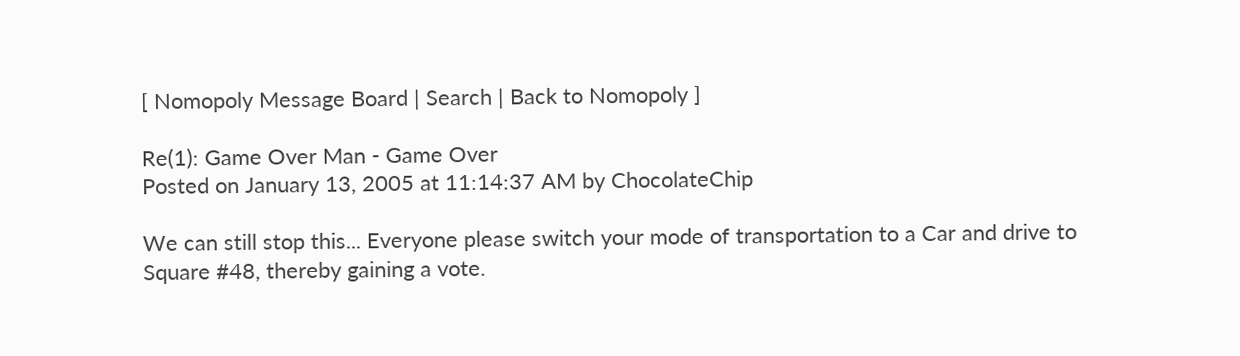[ Nomopoly Message Board | Search | Back to Nomopoly ]

Re(1): Game Over Man - Game Over
Posted on January 13, 2005 at 11:14:37 AM by ChocolateChip

We can still stop this... Everyone please switch your mode of transportation to a Car and drive to Square #48, thereby gaining a vote.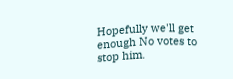Hopefully we'll get enough No votes to stop him.